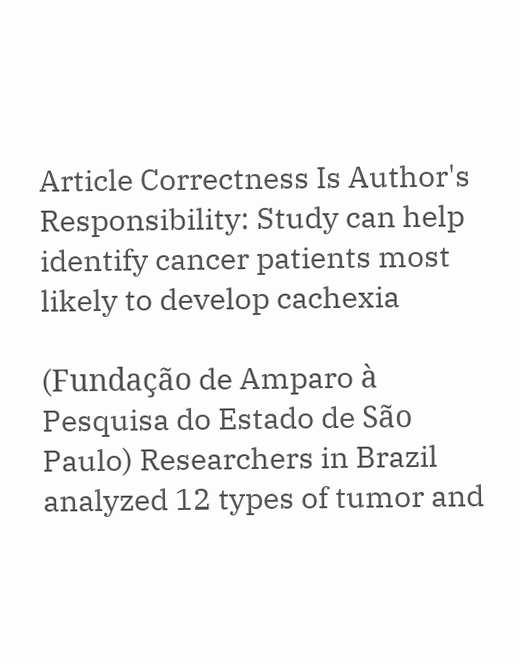Article Correctness Is Author's Responsibility: Study can help identify cancer patients most likely to develop cachexia

(Fundação de Amparo à Pesquisa do Estado de São Paulo) Researchers in Brazil analyzed 12 types of tumor and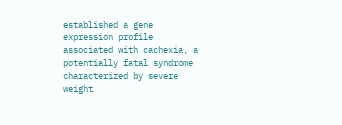established a gene expression profile associated with cachexia, a potentially fatal syndrome characterized by severe weight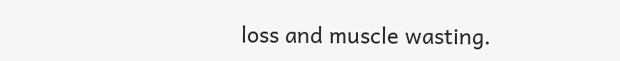loss and muscle wasting.